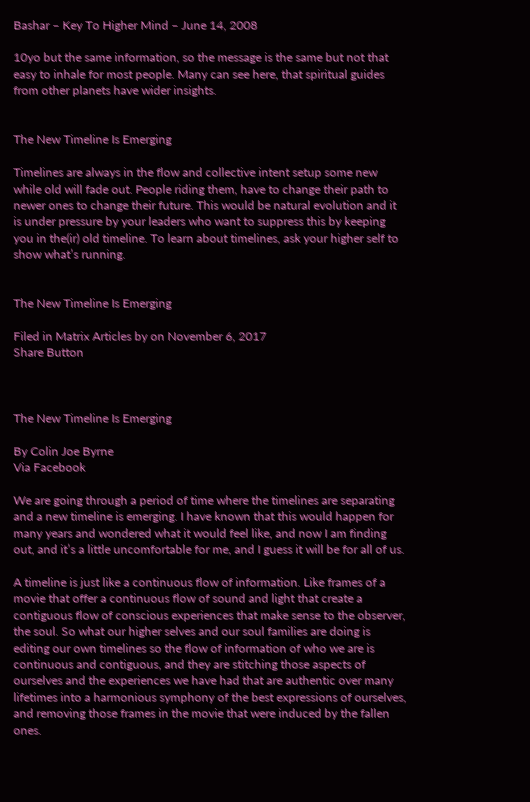Bashar – Key To Higher Mind – June 14, 2008

10yo but the same information, so the message is the same but not that easy to inhale for most people. Many can see here, that spiritual guides from other planets have wider insights.


The New Timeline Is Emerging

Timelines are always in the flow and collective intent setup some new while old will fade out. People riding them, have to change their path to newer ones to change their future. This would be natural evolution and it is under pressure by your leaders who want to suppress this by keeping you in the(ir) old timeline. To learn about timelines, ask your higher self to show what’s running.


The New Timeline Is Emerging

Filed in Matrix Articles by on November 6, 2017
Share Button



The New Timeline Is Emerging

By Colin Joe Byrne
Via Facebook

We are going through a period of time where the timelines are separating and a new timeline is emerging. I have known that this would happen for many years and wondered what it would feel like, and now I am finding out, and it’s a little uncomfortable for me, and I guess it will be for all of us.

A timeline is just like a continuous flow of information. Like frames of a movie that offer a continuous flow of sound and light that create a contiguous flow of conscious experiences that make sense to the observer, the soul. So what our higher selves and our soul families are doing is editing our own timelines so the flow of information of who we are is continuous and contiguous, and they are stitching those aspects of ourselves and the experiences we have had that are authentic over many lifetimes into a harmonious symphony of the best expressions of ourselves, and removing those frames in the movie that were induced by the fallen ones.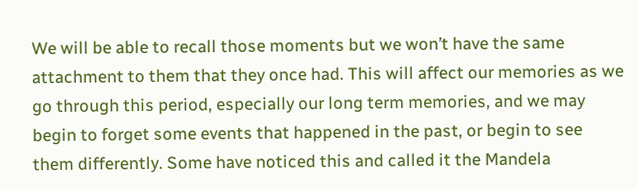We will be able to recall those moments but we won’t have the same attachment to them that they once had. This will affect our memories as we go through this period, especially our long term memories, and we may begin to forget some events that happened in the past, or begin to see them differently. Some have noticed this and called it the Mandela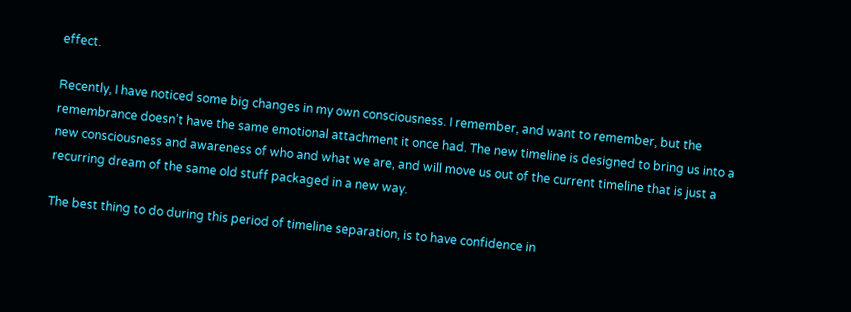effect.

Recently, I have noticed some big changes in my own consciousness. I remember, and want to remember, but the remembrance doesn’t have the same emotional attachment it once had. The new timeline is designed to bring us into a new consciousness and awareness of who and what we are, and will move us out of the current timeline that is just a recurring dream of the same old stuff packaged in a new way.

The best thing to do during this period of timeline separation, is to have confidence in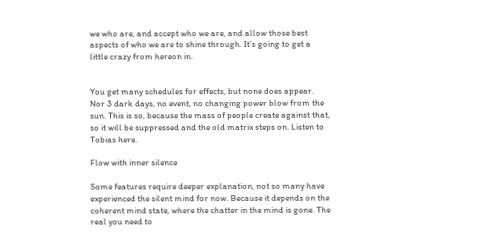we who are, and accept who we are, and allow those best aspects of who we are to shine through. It’s going to get a little crazy from hereon in.


You get many schedules for effects, but none does appear. Nor 3 dark days, no event, no changing power blow from the sun. This is so, because the mass of people create against that, so it will be suppressed and the old matrix steps on. Listen to Tobias here.

Flow with inner silence

Some features require deeper explanation, not so many have experienced the silent mind for now. Because it depends on the coherent mind state, where the chatter in the mind is gone. The real you need to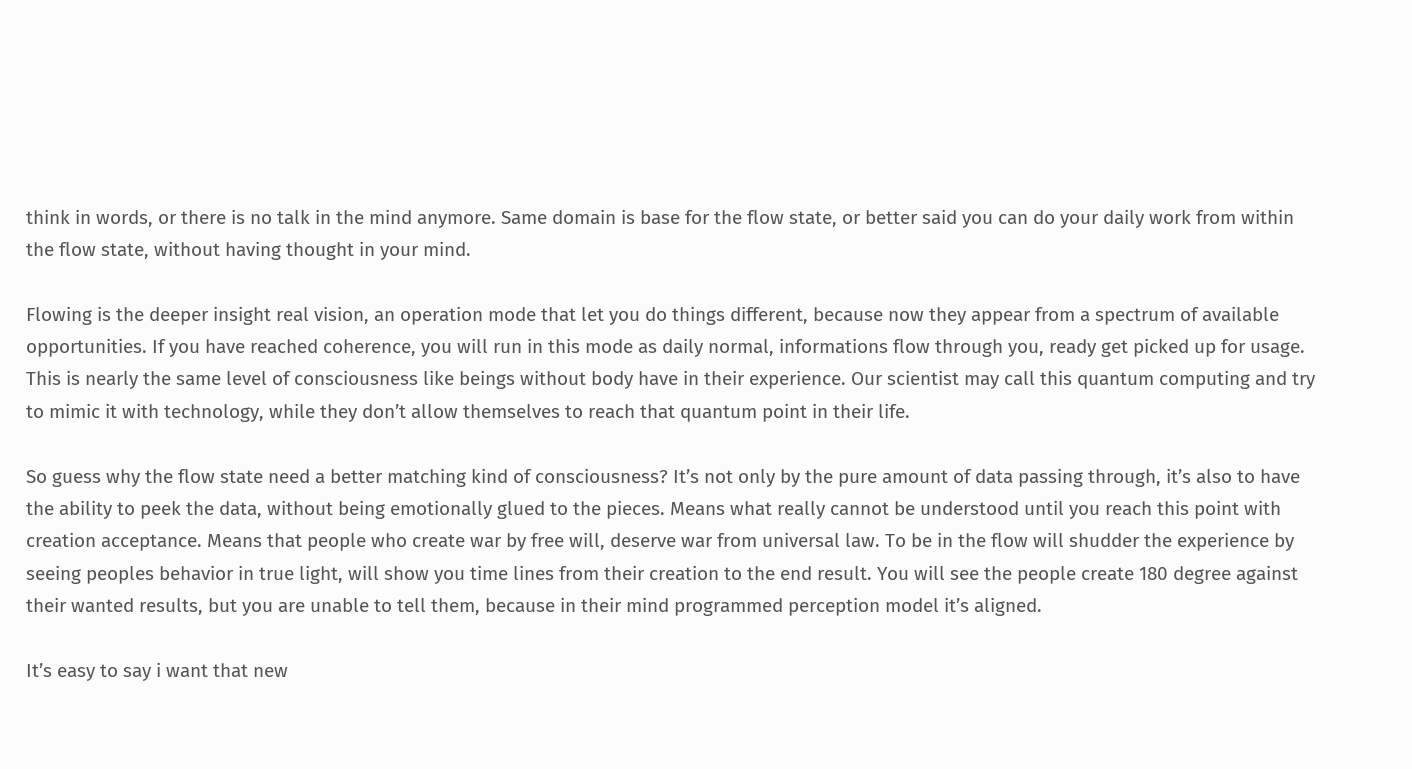think in words, or there is no talk in the mind anymore. Same domain is base for the flow state, or better said you can do your daily work from within the flow state, without having thought in your mind.

Flowing is the deeper insight real vision, an operation mode that let you do things different, because now they appear from a spectrum of available opportunities. If you have reached coherence, you will run in this mode as daily normal, informations flow through you, ready get picked up for usage. This is nearly the same level of consciousness like beings without body have in their experience. Our scientist may call this quantum computing and try to mimic it with technology, while they don’t allow themselves to reach that quantum point in their life.

So guess why the flow state need a better matching kind of consciousness? It’s not only by the pure amount of data passing through, it’s also to have the ability to peek the data, without being emotionally glued to the pieces. Means what really cannot be understood until you reach this point with creation acceptance. Means that people who create war by free will, deserve war from universal law. To be in the flow will shudder the experience by seeing peoples behavior in true light, will show you time lines from their creation to the end result. You will see the people create 180 degree against their wanted results, but you are unable to tell them, because in their mind programmed perception model it’s aligned.

It’s easy to say i want that new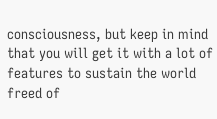consciousness, but keep in mind that you will get it with a lot of features to sustain the world freed of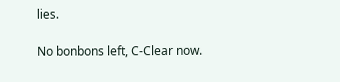lies.

No bonbons left, C-Clear now.